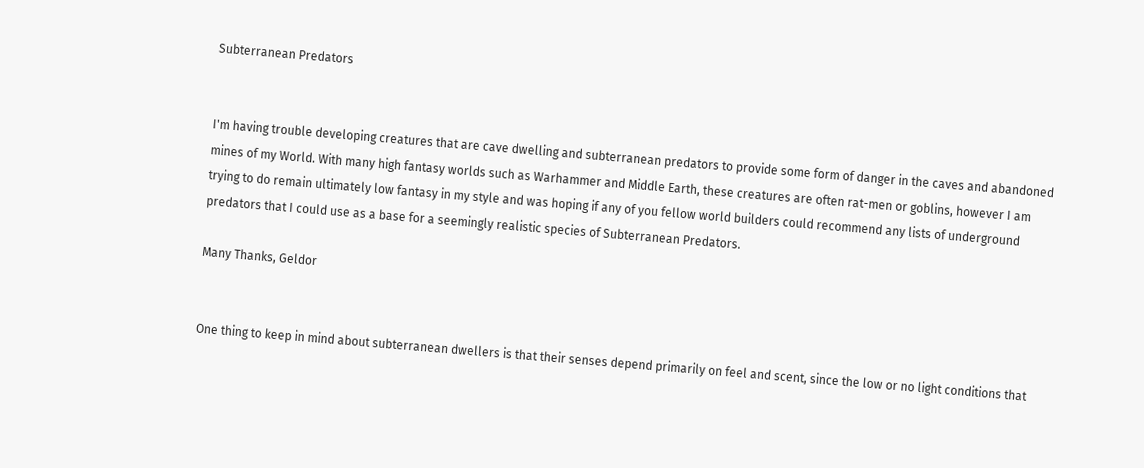Subterranean Predators


I'm having trouble developing creatures that are cave dwelling and subterranean predators to provide some form of danger in the caves and abandoned mines of my World. With many high fantasy worlds such as Warhammer and Middle Earth, these creatures are often rat-men or goblins, however I am trying to do remain ultimately low fantasy in my style and was hoping if any of you fellow world builders could recommend any lists of underground predators that I could use as a base for a seemingly realistic species of Subterranean Predators.

Many Thanks, Geldor


One thing to keep in mind about subterranean dwellers is that their senses depend primarily on feel and scent, since the low or no light conditions that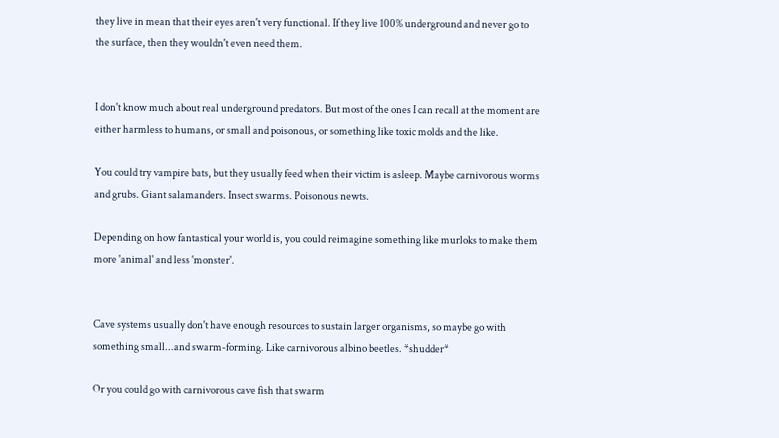they live in mean that their eyes aren't very functional. If they live 100% underground and never go to the surface, then they wouldn't even need them.


I don't know much about real underground predators. But most of the ones I can recall at the moment are either harmless to humans, or small and poisonous, or something like toxic molds and the like.

You could try vampire bats, but they usually feed when their victim is asleep. Maybe carnivorous worms and grubs. Giant salamanders. Insect swarms. Poisonous newts.

Depending on how fantastical your world is, you could reimagine something like murloks to make them more 'animal' and less 'monster'.


Cave systems usually don't have enough resources to sustain larger organisms, so maybe go with something small...and swarm-forming. Like carnivorous albino beetles. *shudder*

Or you could go with carnivorous cave fish that swarm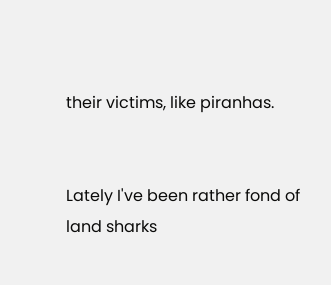their victims, like piranhas.


Lately I've been rather fond of land sharks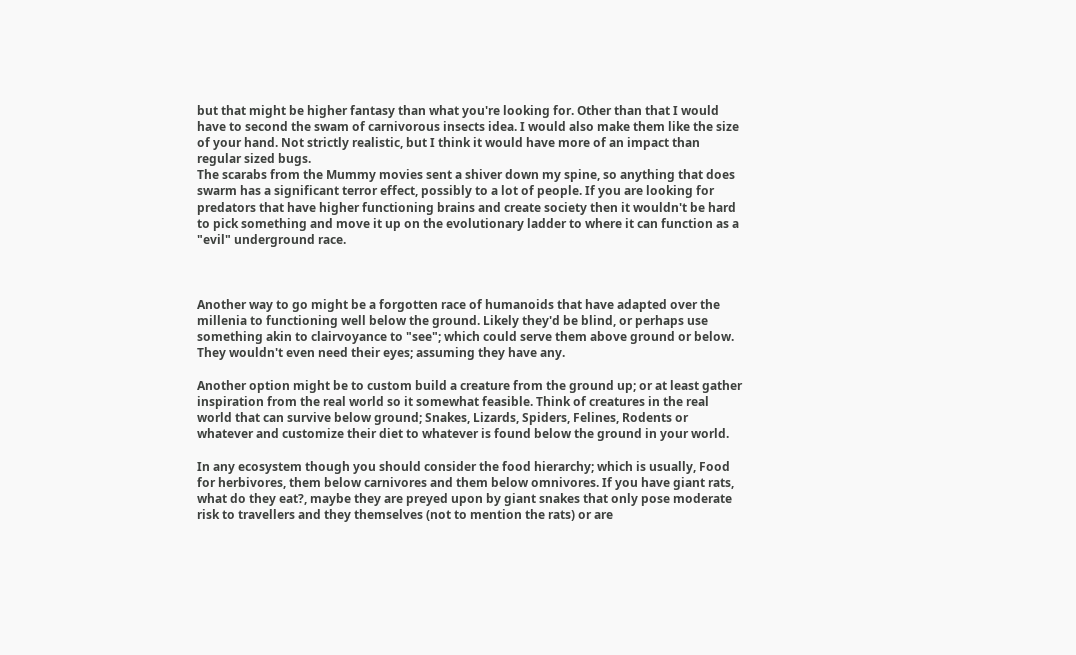but that might be higher fantasy than what you're looking for. Other than that I would have to second the swam of carnivorous insects idea. I would also make them like the size of your hand. Not strictly realistic, but I think it would have more of an impact than regular sized bugs.
The scarabs from the Mummy movies sent a shiver down my spine, so anything that does swarm has a significant terror effect, possibly to a lot of people. If you are looking for predators that have higher functioning brains and create society then it wouldn't be hard to pick something and move it up on the evolutionary ladder to where it can function as a "evil" underground race.



Another way to go might be a forgotten race of humanoids that have adapted over the millenia to functioning well below the ground. Likely they'd be blind, or perhaps use something akin to clairvoyance to "see"; which could serve them above ground or below. They wouldn't even need their eyes; assuming they have any.

Another option might be to custom build a creature from the ground up; or at least gather inspiration from the real world so it somewhat feasible. Think of creatures in the real world that can survive below ground; Snakes, Lizards, Spiders, Felines, Rodents or whatever and customize their diet to whatever is found below the ground in your world.

In any ecosystem though you should consider the food hierarchy; which is usually, Food for herbivores, them below carnivores and them below omnivores. If you have giant rats, what do they eat?, maybe they are preyed upon by giant snakes that only pose moderate risk to travellers and they themselves (not to mention the rats) or are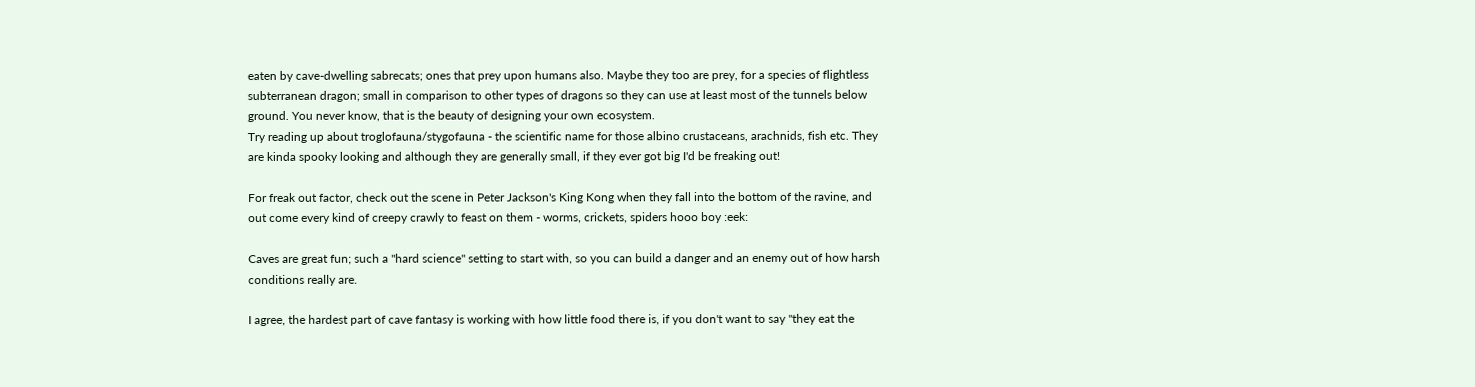eaten by cave-dwelling sabrecats; ones that prey upon humans also. Maybe they too are prey, for a species of flightless subterranean dragon; small in comparison to other types of dragons so they can use at least most of the tunnels below ground. You never know, that is the beauty of designing your own ecosystem.
Try reading up about troglofauna/stygofauna - the scientific name for those albino crustaceans, arachnids, fish etc. They are kinda spooky looking and although they are generally small, if they ever got big I'd be freaking out!

For freak out factor, check out the scene in Peter Jackson's King Kong when they fall into the bottom of the ravine, and out come every kind of creepy crawly to feast on them - worms, crickets, spiders hooo boy :eek:

Caves are great fun; such a "hard science" setting to start with, so you can build a danger and an enemy out of how harsh conditions really are.

I agree, the hardest part of cave fantasy is working with how little food there is, if you don't want to say "they eat the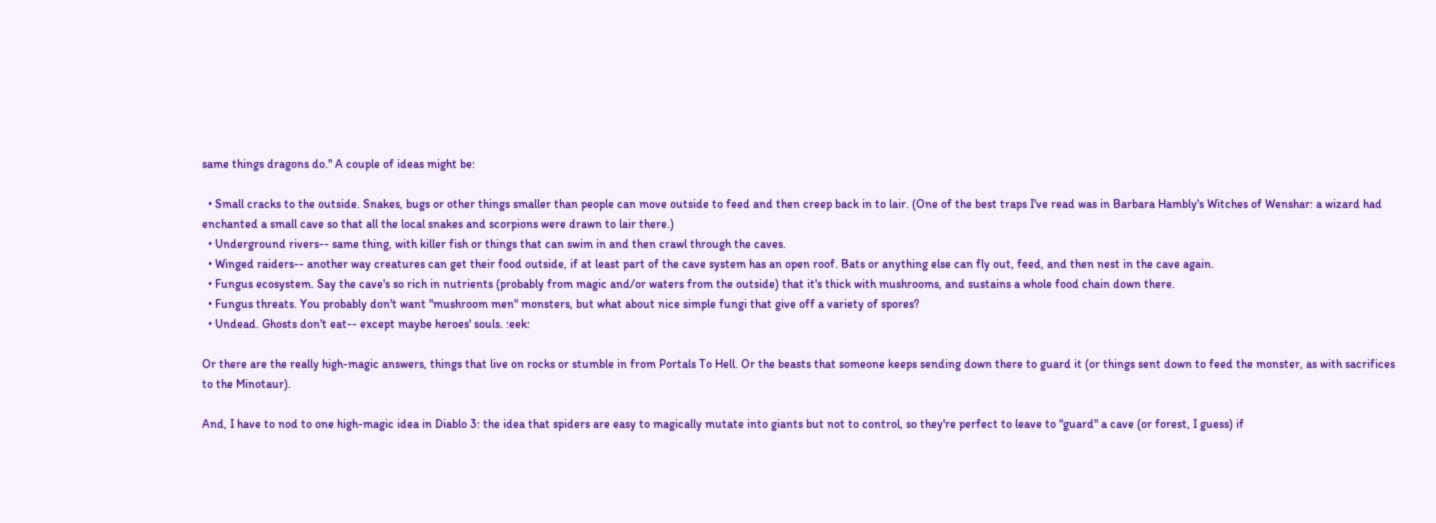same things dragons do." A couple of ideas might be:

  • Small cracks to the outside. Snakes, bugs or other things smaller than people can move outside to feed and then creep back in to lair. (One of the best traps I've read was in Barbara Hambly's Witches of Wenshar: a wizard had enchanted a small cave so that all the local snakes and scorpions were drawn to lair there.)
  • Underground rivers-- same thing, with killer fish or things that can swim in and then crawl through the caves.
  • Winged raiders-- another way creatures can get their food outside, if at least part of the cave system has an open roof. Bats or anything else can fly out, feed, and then nest in the cave again.
  • Fungus ecosystem. Say the cave's so rich in nutrients (probably from magic and/or waters from the outside) that it's thick with mushrooms, and sustains a whole food chain down there.
  • Fungus threats. You probably don't want "mushroom men" monsters, but what about nice simple fungi that give off a variety of spores?
  • Undead. Ghosts don't eat-- except maybe heroes' souls. :eek:

Or there are the really high-magic answers, things that live on rocks or stumble in from Portals To Hell. Or the beasts that someone keeps sending down there to guard it (or things sent down to feed the monster, as with sacrifices to the Minotaur).

And, I have to nod to one high-magic idea in Diablo 3: the idea that spiders are easy to magically mutate into giants but not to control, so they're perfect to leave to "guard" a cave (or forest, I guess) if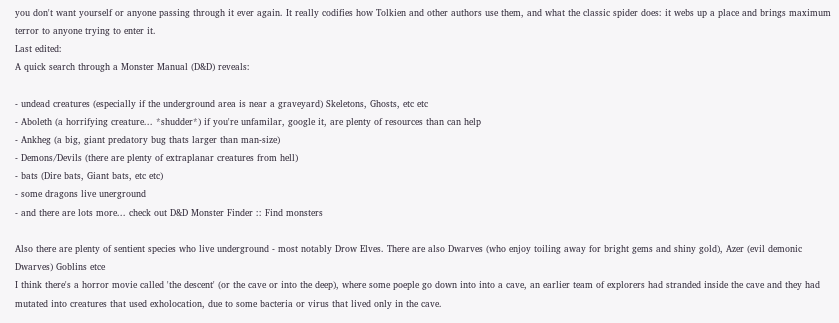you don't want yourself or anyone passing through it ever again. It really codifies how Tolkien and other authors use them, and what the classic spider does: it webs up a place and brings maximum terror to anyone trying to enter it.
Last edited:
A quick search through a Monster Manual (D&D) reveals:

- undead creatures (especially if the underground area is near a graveyard) Skeletons, Ghosts, etc etc
- Aboleth (a horrifying creature... *shudder*) if you're unfamilar, google it, are plenty of resources than can help
- Ankheg (a big, giant predatory bug thats larger than man-size)
- Demons/Devils (there are plenty of extraplanar creatures from hell)
- bats (Dire bats, Giant bats, etc etc)
- some dragons live unerground
- and there are lots more... check out D&D Monster Finder :: Find monsters

Also there are plenty of sentient species who live underground - most notably Drow Elves. There are also Dwarves (who enjoy toiling away for bright gems and shiny gold), Azer (evil demonic Dwarves) Goblins etce
I think there's a horror movie called 'the descent' (or the cave or into the deep), where some poeple go down into into a cave, an earlier team of explorers had stranded inside the cave and they had mutated into creatures that used exholocation, due to some bacteria or virus that lived only in the cave.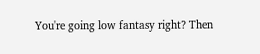You're going low fantasy right? Then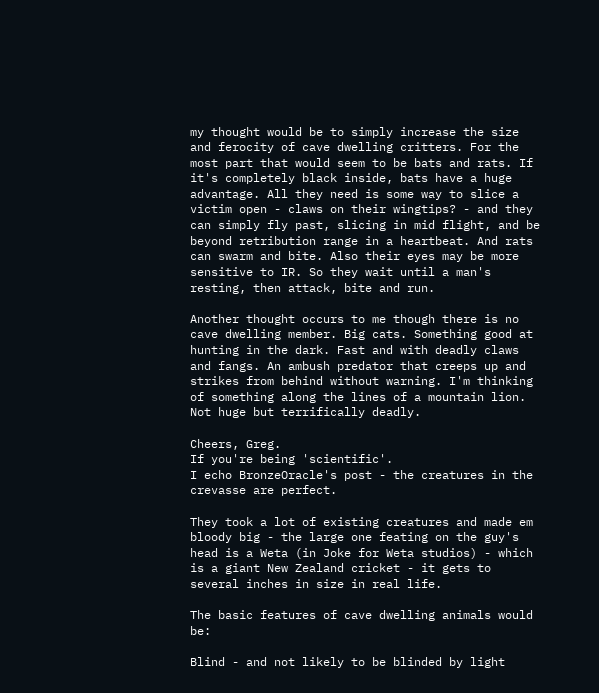my thought would be to simply increase the size and ferocity of cave dwelling critters. For the most part that would seem to be bats and rats. If it's completely black inside, bats have a huge advantage. All they need is some way to slice a victim open - claws on their wingtips? - and they can simply fly past, slicing in mid flight, and be beyond retribution range in a heartbeat. And rats can swarm and bite. Also their eyes may be more sensitive to IR. So they wait until a man's resting, then attack, bite and run.

Another thought occurs to me though there is no cave dwelling member. Big cats. Something good at hunting in the dark. Fast and with deadly claws and fangs. An ambush predator that creeps up and strikes from behind without warning. I'm thinking of something along the lines of a mountain lion. Not huge but terrifically deadly.

Cheers, Greg.
If you're being 'scientific'.
I echo BronzeOracle's post - the creatures in the crevasse are perfect.

They took a lot of existing creatures and made em bloody big - the large one feating on the guy's head is a Weta (in Joke for Weta studios) - which is a giant New Zealand cricket - it gets to several inches in size in real life.

The basic features of cave dwelling animals would be:

Blind - and not likely to be blinded by light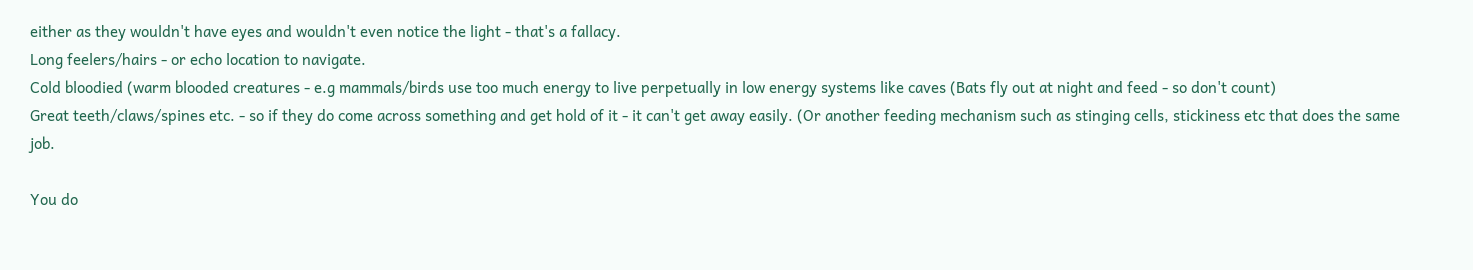either as they wouldn't have eyes and wouldn't even notice the light - that's a fallacy.
Long feelers/hairs - or echo location to navigate.
Cold bloodied (warm blooded creatures - e.g mammals/birds use too much energy to live perpetually in low energy systems like caves (Bats fly out at night and feed - so don't count)
Great teeth/claws/spines etc. - so if they do come across something and get hold of it - it can't get away easily. (Or another feeding mechanism such as stinging cells, stickiness etc that does the same job.

You do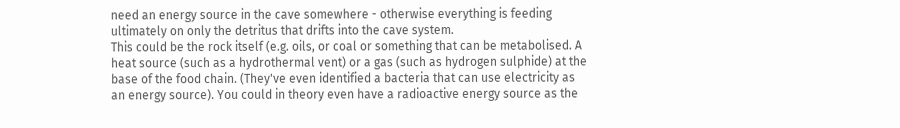need an energy source in the cave somewhere - otherwise everything is feeding ultimately on only the detritus that drifts into the cave system.
This could be the rock itself (e.g. oils, or coal or something that can be metabolised. A heat source (such as a hydrothermal vent) or a gas (such as hydrogen sulphide) at the base of the food chain. (They've even identified a bacteria that can use electricity as an energy source). You could in theory even have a radioactive energy source as the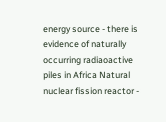energy source - there is evidence of naturally occurring radiaoactive piles in Africa Natural nuclear fission reactor -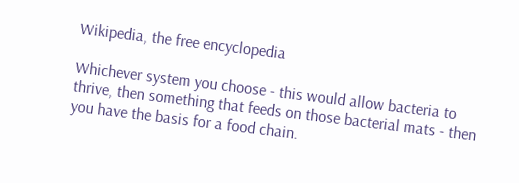Wikipedia, the free encyclopedia

Whichever system you choose - this would allow bacteria to thrive, then something that feeds on those bacterial mats - then you have the basis for a food chain.